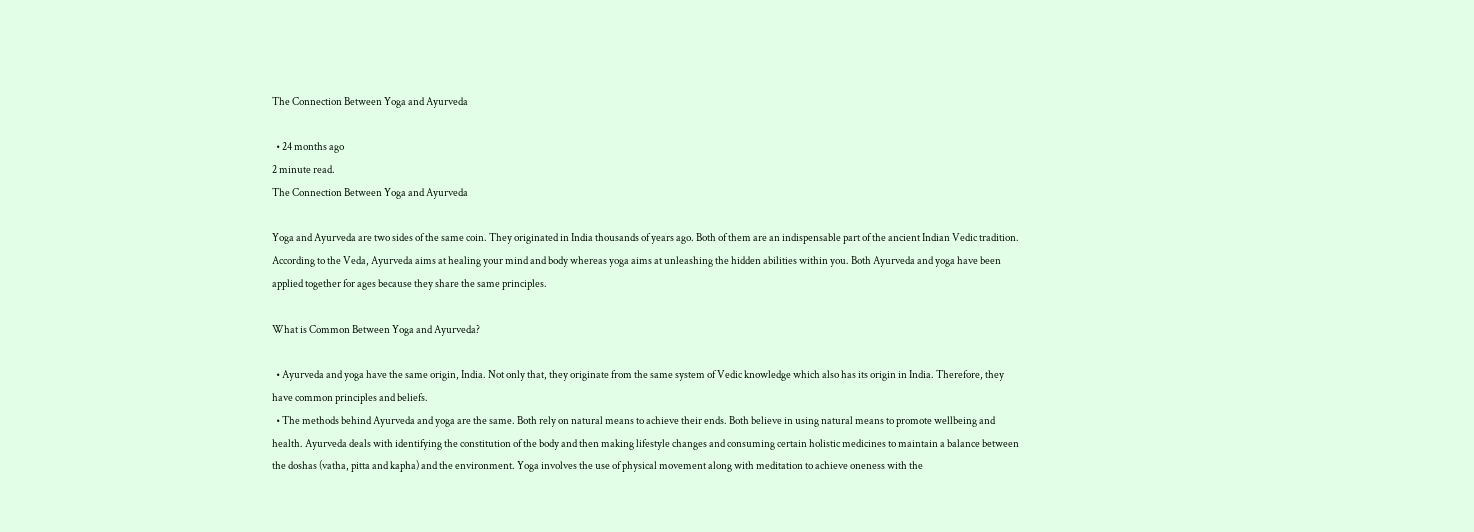The Connection Between Yoga and Ayurveda

  • 24 months ago
2 minute read.
The Connection Between Yoga and Ayurveda

Yoga and Ayurveda are two sides of the same coin. They originated in India thousands of years ago. Both of them are an indispensable part of the ancient Indian Vedic tradition. According to the Veda, Ayurveda aims at healing your mind and body whereas yoga aims at unleashing the hidden abilities within you. Both Ayurveda and yoga have been applied together for ages because they share the same principles.

What is Common Between Yoga and Ayurveda?

  • Ayurveda and yoga have the same origin, India. Not only that, they originate from the same system of Vedic knowledge which also has its origin in India. Therefore, they have common principles and beliefs.
  • The methods behind Ayurveda and yoga are the same. Both rely on natural means to achieve their ends. Both believe in using natural means to promote wellbeing and health. Ayurveda deals with identifying the constitution of the body and then making lifestyle changes and consuming certain holistic medicines to maintain a balance between the doshas (vatha, pitta and kapha) and the environment. Yoga involves the use of physical movement along with meditation to achieve oneness with the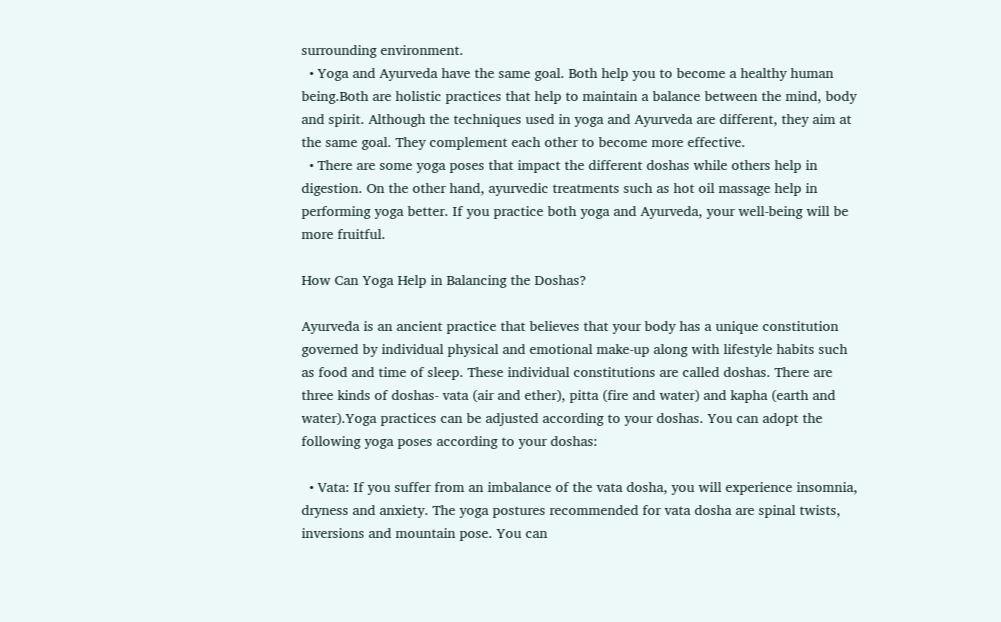surrounding environment.
  • Yoga and Ayurveda have the same goal. Both help you to become a healthy human being.Both are holistic practices that help to maintain a balance between the mind, body and spirit. Although the techniques used in yoga and Ayurveda are different, they aim at the same goal. They complement each other to become more effective.
  • There are some yoga poses that impact the different doshas while others help in digestion. On the other hand, ayurvedic treatments such as hot oil massage help in performing yoga better. If you practice both yoga and Ayurveda, your well-being will be more fruitful.

How Can Yoga Help in Balancing the Doshas?

Ayurveda is an ancient practice that believes that your body has a unique constitution governed by individual physical and emotional make-up along with lifestyle habits such as food and time of sleep. These individual constitutions are called doshas. There are three kinds of doshas- vata (air and ether), pitta (fire and water) and kapha (earth and water).Yoga practices can be adjusted according to your doshas. You can adopt the following yoga poses according to your doshas:

  • Vata: If you suffer from an imbalance of the vata dosha, you will experience insomnia, dryness and anxiety. The yoga postures recommended for vata dosha are spinal twists, inversions and mountain pose. You can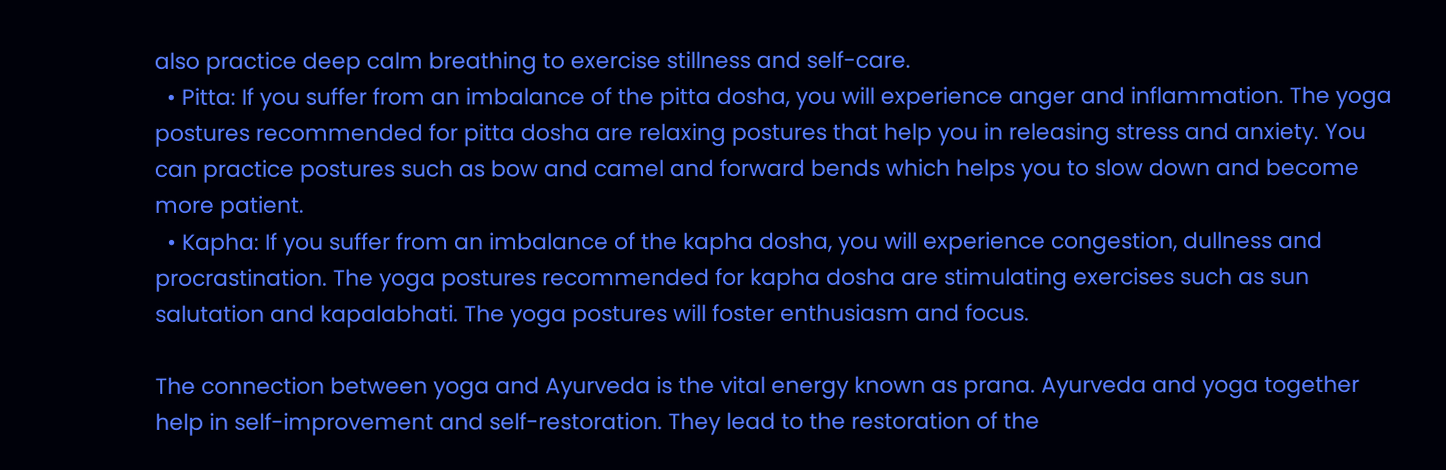also practice deep calm breathing to exercise stillness and self-care.
  • Pitta: If you suffer from an imbalance of the pitta dosha, you will experience anger and inflammation. The yoga postures recommended for pitta dosha are relaxing postures that help you in releasing stress and anxiety. You can practice postures such as bow and camel and forward bends which helps you to slow down and become more patient.
  • Kapha: If you suffer from an imbalance of the kapha dosha, you will experience congestion, dullness and procrastination. The yoga postures recommended for kapha dosha are stimulating exercises such as sun salutation and kapalabhati. The yoga postures will foster enthusiasm and focus.

The connection between yoga and Ayurveda is the vital energy known as prana. Ayurveda and yoga together help in self-improvement and self-restoration. They lead to the restoration of the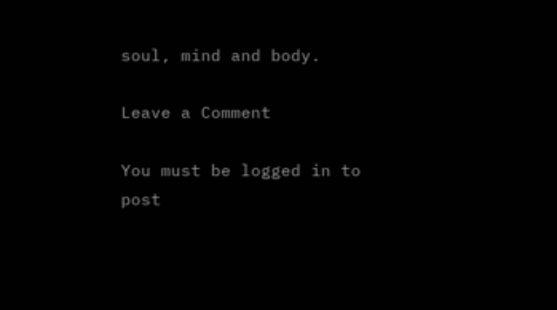soul, mind and body.

Leave a Comment

You must be logged in to post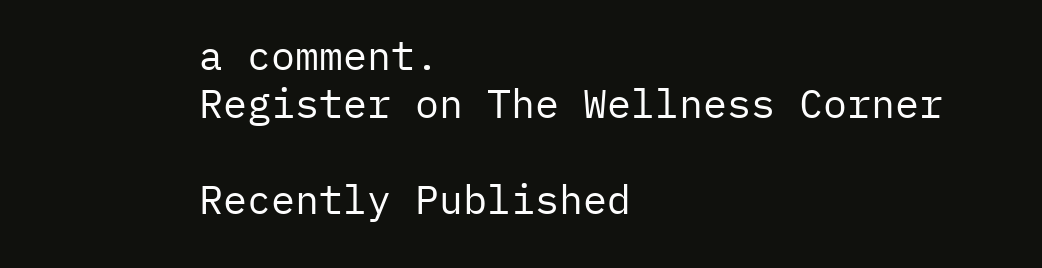a comment.
Register on The Wellness Corner

Recently Published